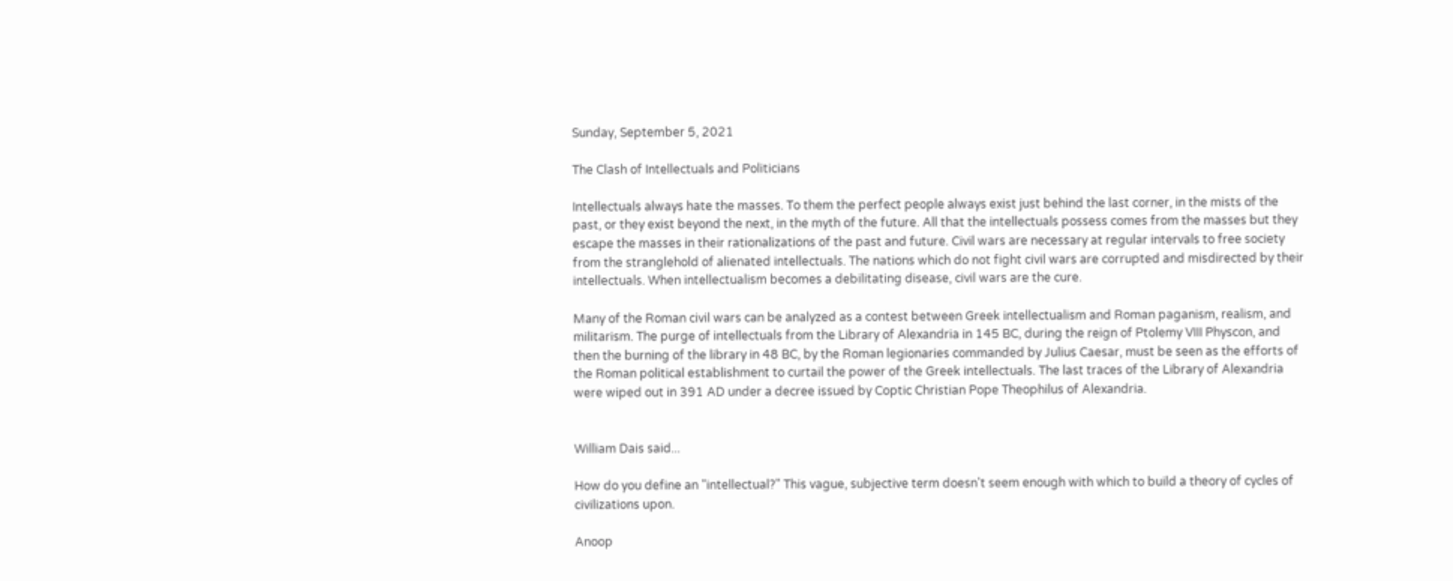Sunday, September 5, 2021

The Clash of Intellectuals and Politicians

Intellectuals always hate the masses. To them the perfect people always exist just behind the last corner, in the mists of the past, or they exist beyond the next, in the myth of the future. All that the intellectuals possess comes from the masses but they escape the masses in their rationalizations of the past and future. Civil wars are necessary at regular intervals to free society from the stranglehold of alienated intellectuals. The nations which do not fight civil wars are corrupted and misdirected by their intellectuals. When intellectualism becomes a debilitating disease, civil wars are the cure.

Many of the Roman civil wars can be analyzed as a contest between Greek intellectualism and Roman paganism, realism, and militarism. The purge of intellectuals from the Library of Alexandria in 145 BC, during the reign of Ptolemy VIII Physcon, and then the burning of the library in 48 BC, by the Roman legionaries commanded by Julius Caesar, must be seen as the efforts of the Roman political establishment to curtail the power of the Greek intellectuals. The last traces of the Library of Alexandria were wiped out in 391 AD under a decree issued by Coptic Christian Pope Theophilus of Alexandria.


William Dais said...

How do you define an "intellectual?" This vague, subjective term doesn't seem enough with which to build a theory of cycles of civilizations upon.

Anoop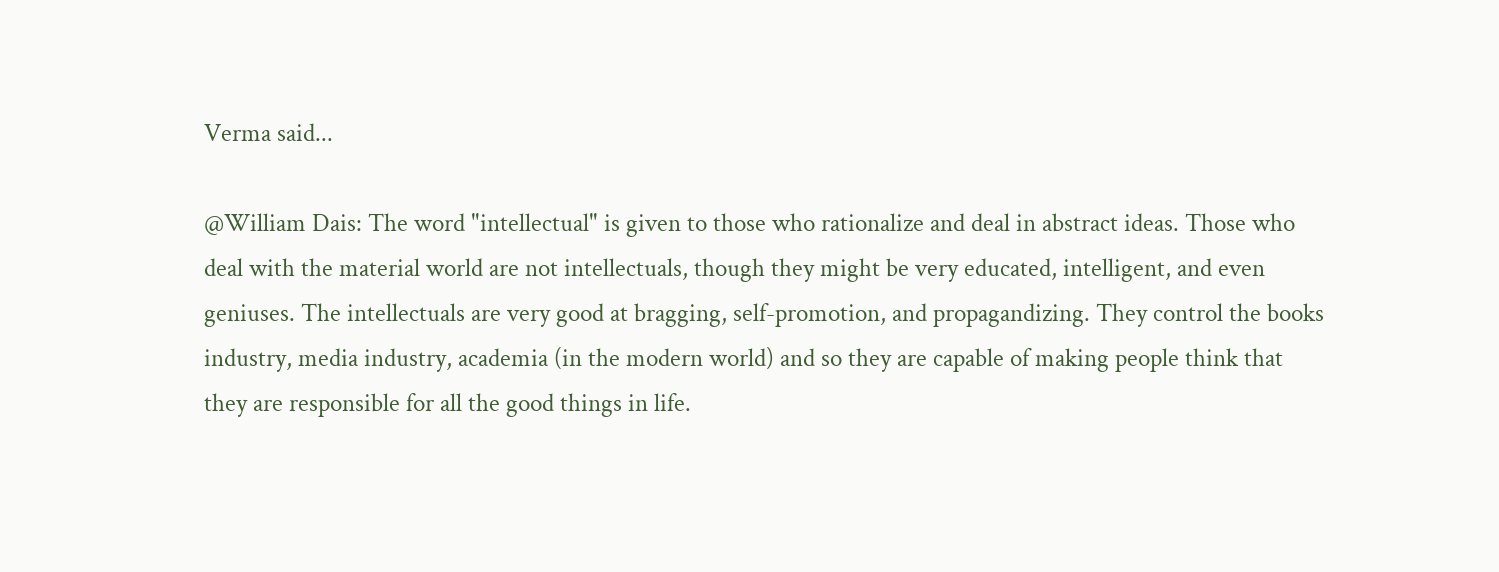Verma said...

@William Dais: The word "intellectual" is given to those who rationalize and deal in abstract ideas. Those who deal with the material world are not intellectuals, though they might be very educated, intelligent, and even geniuses. The intellectuals are very good at bragging, self-promotion, and propagandizing. They control the books industry, media industry, academia (in the modern world) and so they are capable of making people think that they are responsible for all the good things in life.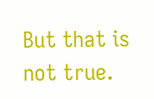But that is not true.